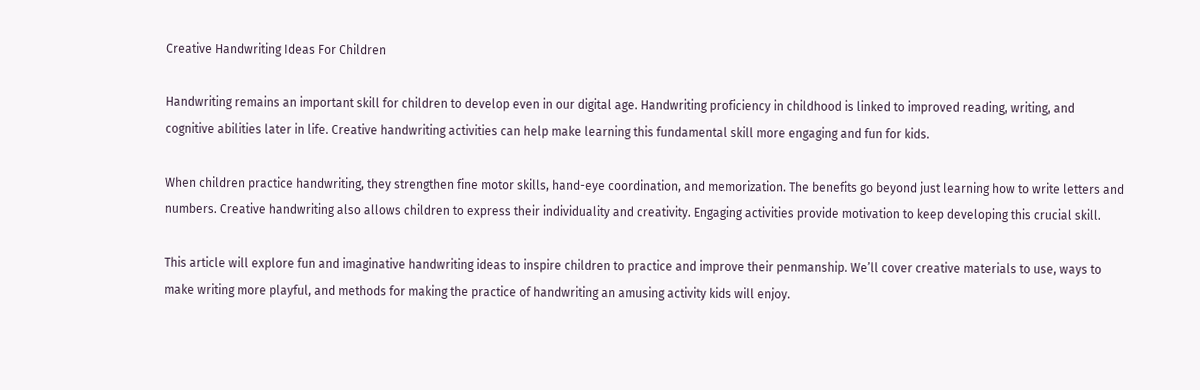Creative Handwriting Ideas For Children

Handwriting remains an important skill for children to develop even in our digital age. Handwriting proficiency in childhood is linked to improved reading, writing, and cognitive abilities later in life. Creative handwriting activities can help make learning this fundamental skill more engaging and fun for kids.

When children practice handwriting, they strengthen fine motor skills, hand-eye coordination, and memorization. The benefits go beyond just learning how to write letters and numbers. Creative handwriting also allows children to express their individuality and creativity. Engaging activities provide motivation to keep developing this crucial skill.

This article will explore fun and imaginative handwriting ideas to inspire children to practice and improve their penmanship. We’ll cover creative materials to use, ways to make writing more playful, and methods for making the practice of handwriting an amusing activity kids will enjoy.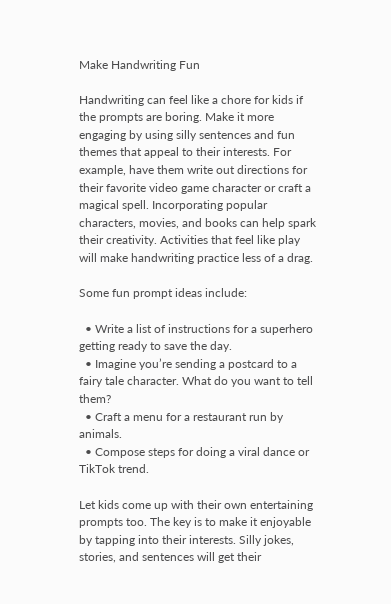Make Handwriting Fun

Handwriting can feel like a chore for kids if the prompts are boring. Make it more engaging by using silly sentences and fun themes that appeal to their interests. For example, have them write out directions for their favorite video game character or craft a magical spell. Incorporating popular characters, movies, and books can help spark their creativity. Activities that feel like play will make handwriting practice less of a drag.

Some fun prompt ideas include:

  • Write a list of instructions for a superhero getting ready to save the day.
  • Imagine you’re sending a postcard to a fairy tale character. What do you want to tell them?
  • Craft a menu for a restaurant run by animals.
  • Compose steps for doing a viral dance or TikTok trend.

Let kids come up with their own entertaining prompts too. The key is to make it enjoyable by tapping into their interests. Silly jokes, stories, and sentences will get their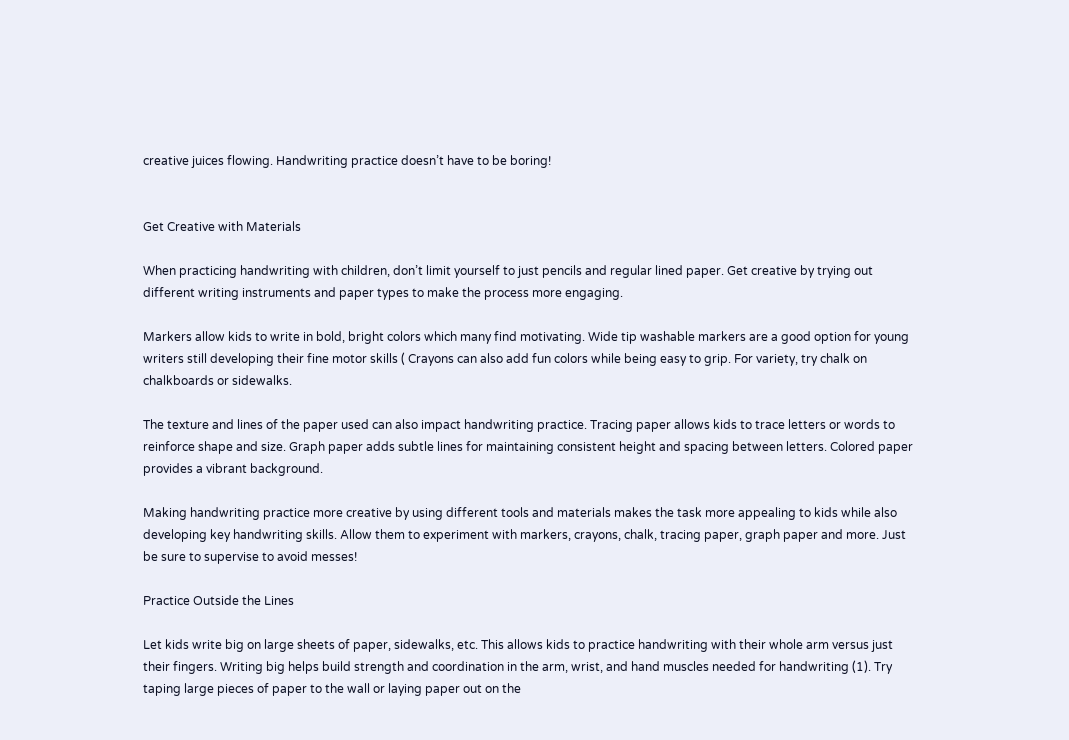creative juices flowing. Handwriting practice doesn’t have to be boring!


Get Creative with Materials

When practicing handwriting with children, don’t limit yourself to just pencils and regular lined paper. Get creative by trying out different writing instruments and paper types to make the process more engaging.

Markers allow kids to write in bold, bright colors which many find motivating. Wide tip washable markers are a good option for young writers still developing their fine motor skills ( Crayons can also add fun colors while being easy to grip. For variety, try chalk on chalkboards or sidewalks.

The texture and lines of the paper used can also impact handwriting practice. Tracing paper allows kids to trace letters or words to reinforce shape and size. Graph paper adds subtle lines for maintaining consistent height and spacing between letters. Colored paper provides a vibrant background.

Making handwriting practice more creative by using different tools and materials makes the task more appealing to kids while also developing key handwriting skills. Allow them to experiment with markers, crayons, chalk, tracing paper, graph paper and more. Just be sure to supervise to avoid messes!

Practice Outside the Lines

Let kids write big on large sheets of paper, sidewalks, etc. This allows kids to practice handwriting with their whole arm versus just their fingers. Writing big helps build strength and coordination in the arm, wrist, and hand muscles needed for handwriting (1). Try taping large pieces of paper to the wall or laying paper out on the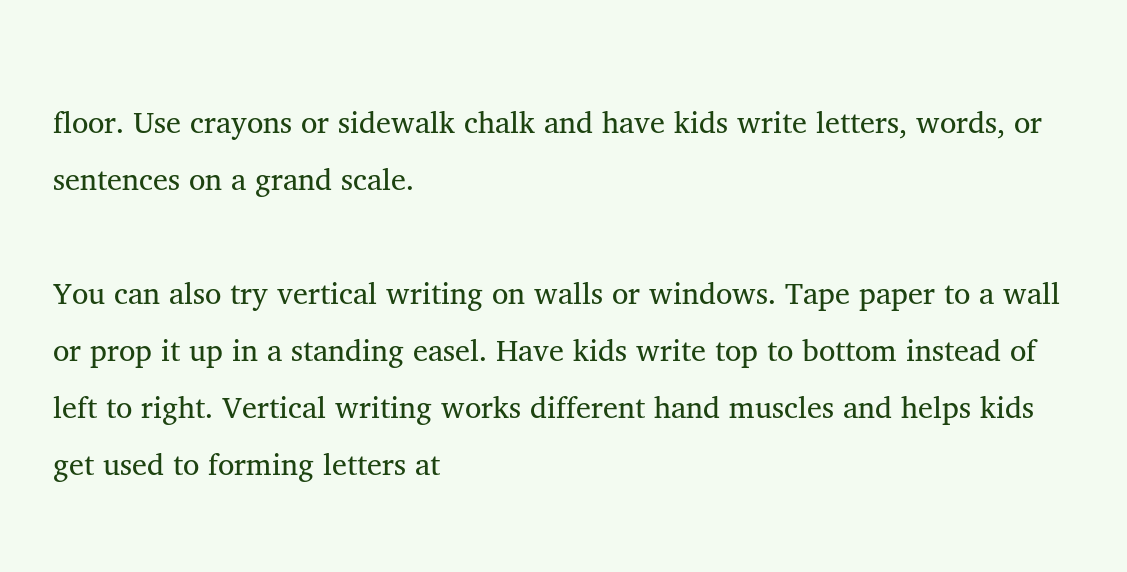floor. Use crayons or sidewalk chalk and have kids write letters, words, or sentences on a grand scale.

You can also try vertical writing on walls or windows. Tape paper to a wall or prop it up in a standing easel. Have kids write top to bottom instead of left to right. Vertical writing works different hand muscles and helps kids get used to forming letters at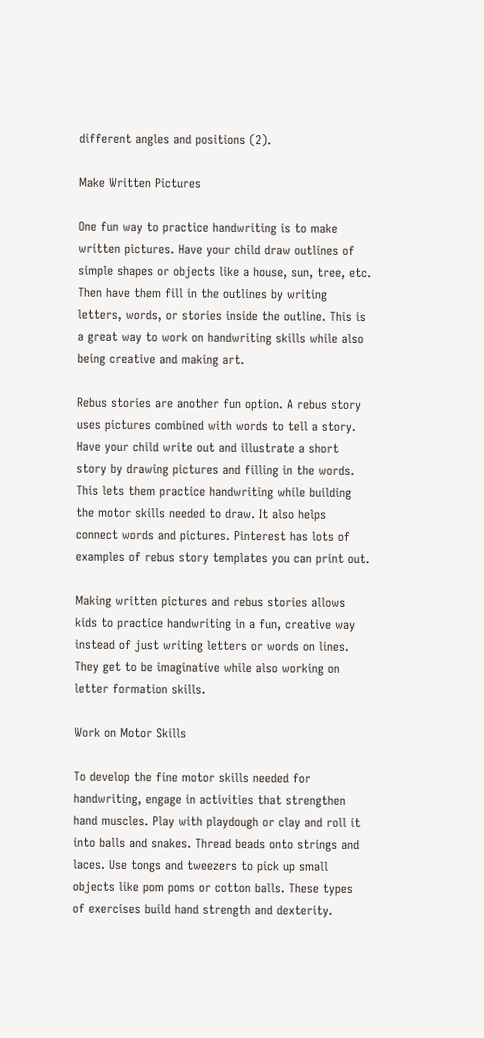different angles and positions (2).

Make Written Pictures

One fun way to practice handwriting is to make written pictures. Have your child draw outlines of simple shapes or objects like a house, sun, tree, etc. Then have them fill in the outlines by writing letters, words, or stories inside the outline. This is a great way to work on handwriting skills while also being creative and making art.

Rebus stories are another fun option. A rebus story uses pictures combined with words to tell a story. Have your child write out and illustrate a short story by drawing pictures and filling in the words. This lets them practice handwriting while building the motor skills needed to draw. It also helps connect words and pictures. Pinterest has lots of examples of rebus story templates you can print out.

Making written pictures and rebus stories allows kids to practice handwriting in a fun, creative way instead of just writing letters or words on lines. They get to be imaginative while also working on letter formation skills.

Work on Motor Skills

To develop the fine motor skills needed for handwriting, engage in activities that strengthen hand muscles. Play with playdough or clay and roll it into balls and snakes. Thread beads onto strings and laces. Use tongs and tweezers to pick up small objects like pom poms or cotton balls. These types of exercises build hand strength and dexterity.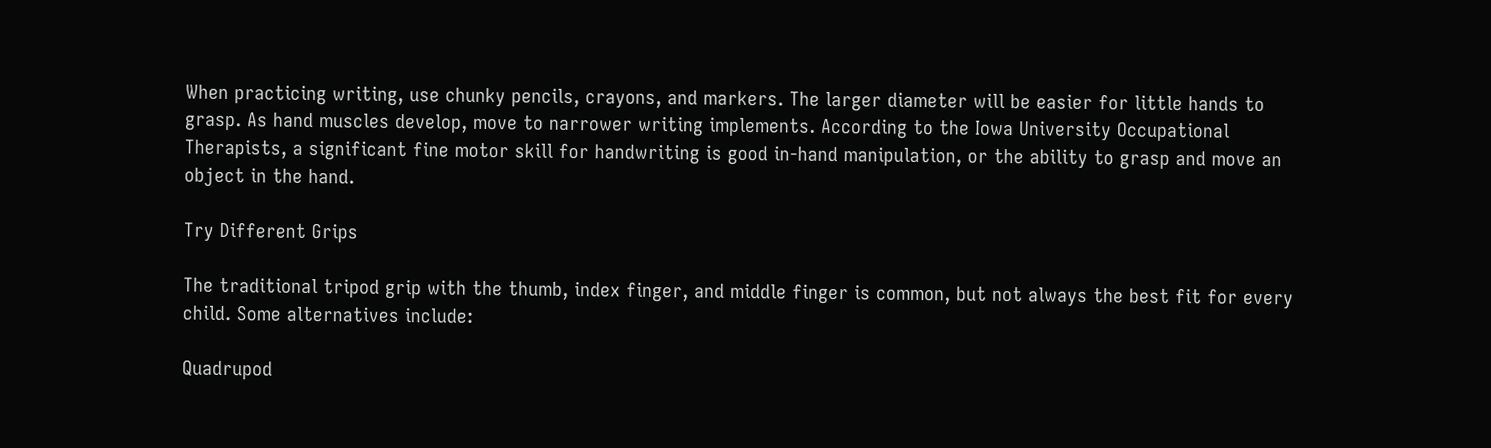When practicing writing, use chunky pencils, crayons, and markers. The larger diameter will be easier for little hands to grasp. As hand muscles develop, move to narrower writing implements. According to the Iowa University Occupational Therapists, a significant fine motor skill for handwriting is good in-hand manipulation, or the ability to grasp and move an object in the hand.

Try Different Grips

The traditional tripod grip with the thumb, index finger, and middle finger is common, but not always the best fit for every child. Some alternatives include:

Quadrupod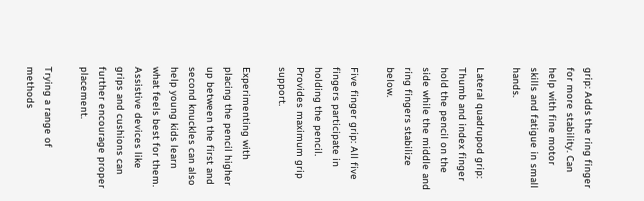grip: Adds the ring finger for more stability. Can help with fine motor skills and fatigue in small hands.

Lateral quadrupod grip: Thumb and index finger hold the pencil on the side while the middle and ring fingers stabilize below.

Five finger grip: All five fingers participate in holding the pencil. Provides maximum grip support.

Experimenting with placing the pencil higher up between the first and second knuckles can also help young kids learn what feels best for them. Assistive devices like grips and cushions can further encourage proper placement.

Trying a range of methods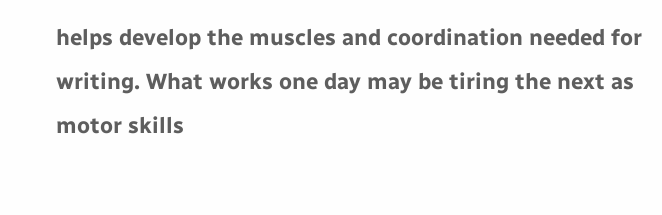helps develop the muscles and coordination needed for writing. What works one day may be tiring the next as motor skills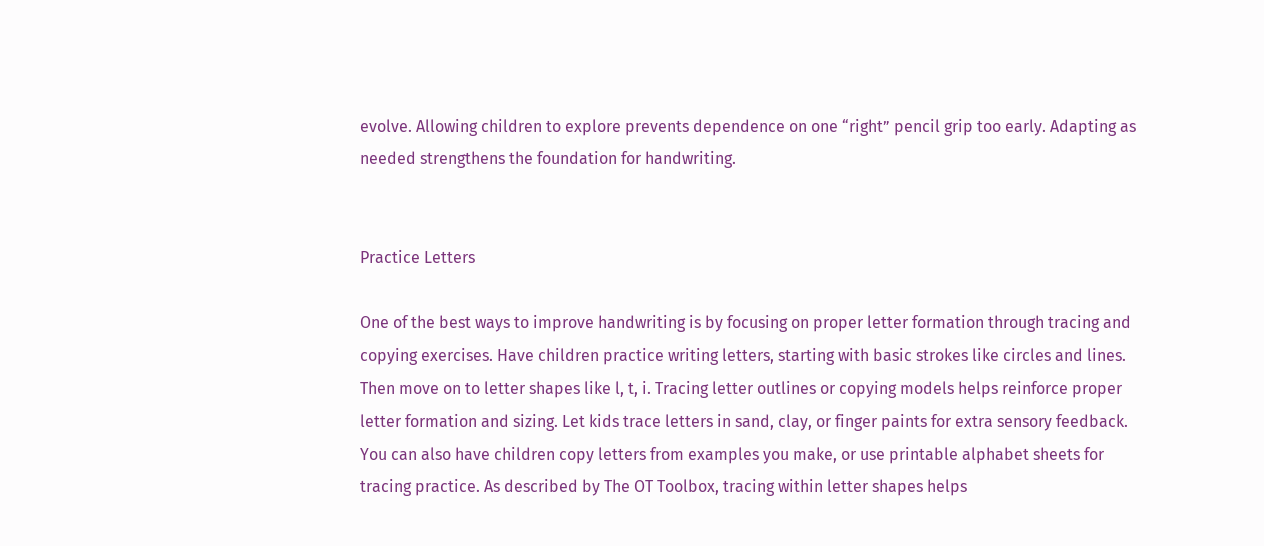evolve. Allowing children to explore prevents dependence on one “right” pencil grip too early. Adapting as needed strengthens the foundation for handwriting.


Practice Letters

One of the best ways to improve handwriting is by focusing on proper letter formation through tracing and copying exercises. Have children practice writing letters, starting with basic strokes like circles and lines. Then move on to letter shapes like l, t, i. Tracing letter outlines or copying models helps reinforce proper letter formation and sizing. Let kids trace letters in sand, clay, or finger paints for extra sensory feedback. You can also have children copy letters from examples you make, or use printable alphabet sheets for tracing practice. As described by The OT Toolbox, tracing within letter shapes helps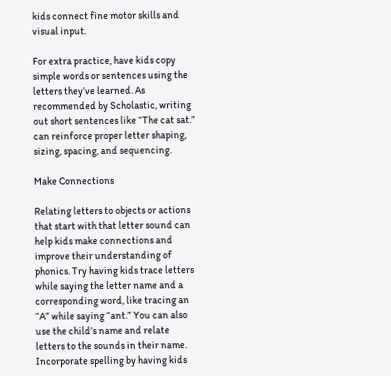kids connect fine motor skills and visual input.

For extra practice, have kids copy simple words or sentences using the letters they’ve learned. As recommended by Scholastic, writing out short sentences like “The cat sat.” can reinforce proper letter shaping, sizing, spacing, and sequencing.

Make Connections

Relating letters to objects or actions that start with that letter sound can help kids make connections and improve their understanding of phonics. Try having kids trace letters while saying the letter name and a corresponding word, like tracing an “A” while saying “ant.” You can also use the child’s name and relate letters to the sounds in their name. Incorporate spelling by having kids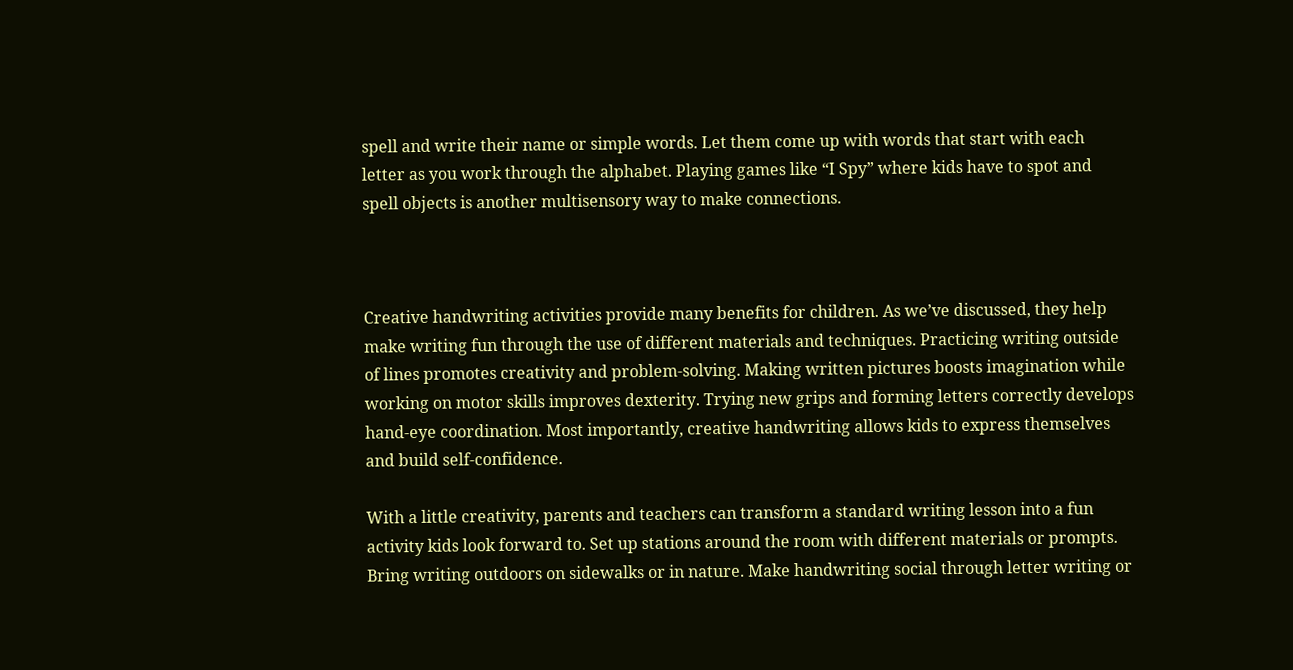spell and write their name or simple words. Let them come up with words that start with each letter as you work through the alphabet. Playing games like “I Spy” where kids have to spot and spell objects is another multisensory way to make connections.



Creative handwriting activities provide many benefits for children. As we’ve discussed, they help make writing fun through the use of different materials and techniques. Practicing writing outside of lines promotes creativity and problem-solving. Making written pictures boosts imagination while working on motor skills improves dexterity. Trying new grips and forming letters correctly develops hand-eye coordination. Most importantly, creative handwriting allows kids to express themselves and build self-confidence.

With a little creativity, parents and teachers can transform a standard writing lesson into a fun activity kids look forward to. Set up stations around the room with different materials or prompts. Bring writing outdoors on sidewalks or in nature. Make handwriting social through letter writing or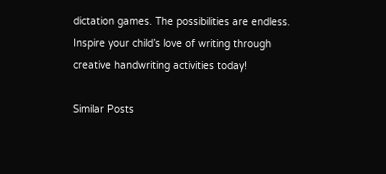dictation games. The possibilities are endless. Inspire your child’s love of writing through creative handwriting activities today!

Similar Posts